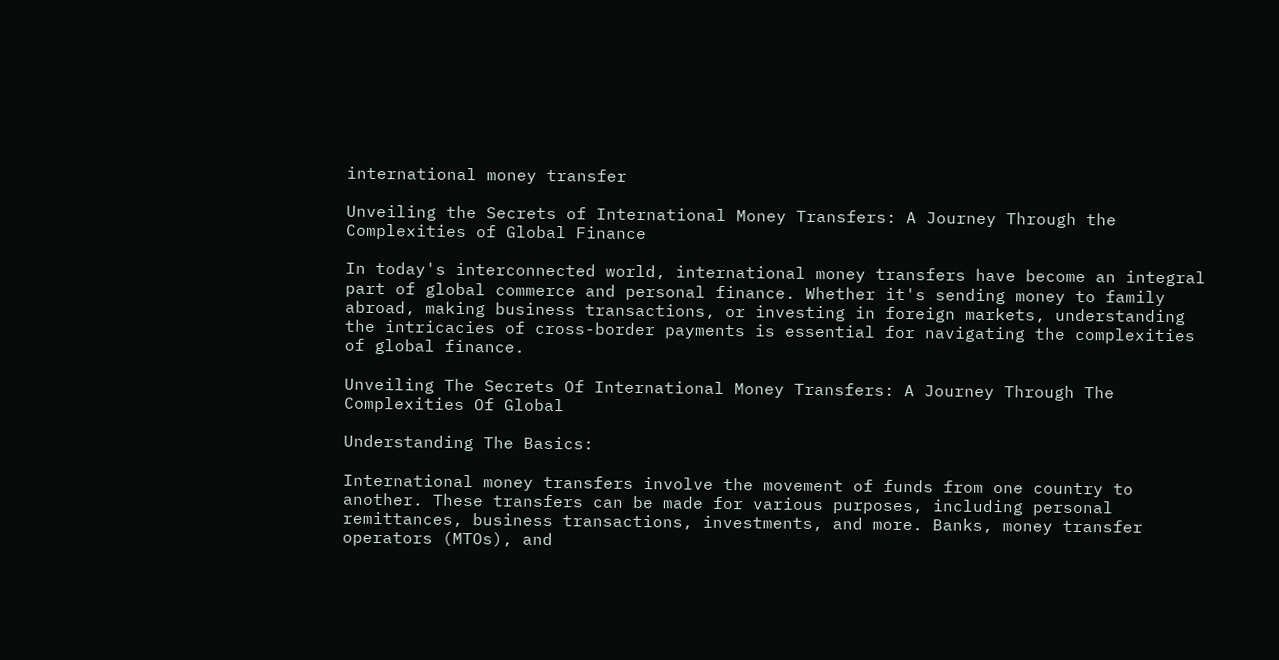international money transfer

Unveiling the Secrets of International Money Transfers: A Journey Through the Complexities of Global Finance

In today's interconnected world, international money transfers have become an integral part of global commerce and personal finance. Whether it's sending money to family abroad, making business transactions, or investing in foreign markets, understanding the intricacies of cross-border payments is essential for navigating the complexities of global finance.

Unveiling The Secrets Of International Money Transfers: A Journey Through The Complexities Of Global

Understanding The Basics:

International money transfers involve the movement of funds from one country to another. These transfers can be made for various purposes, including personal remittances, business transactions, investments, and more. Banks, money transfer operators (MTOs), and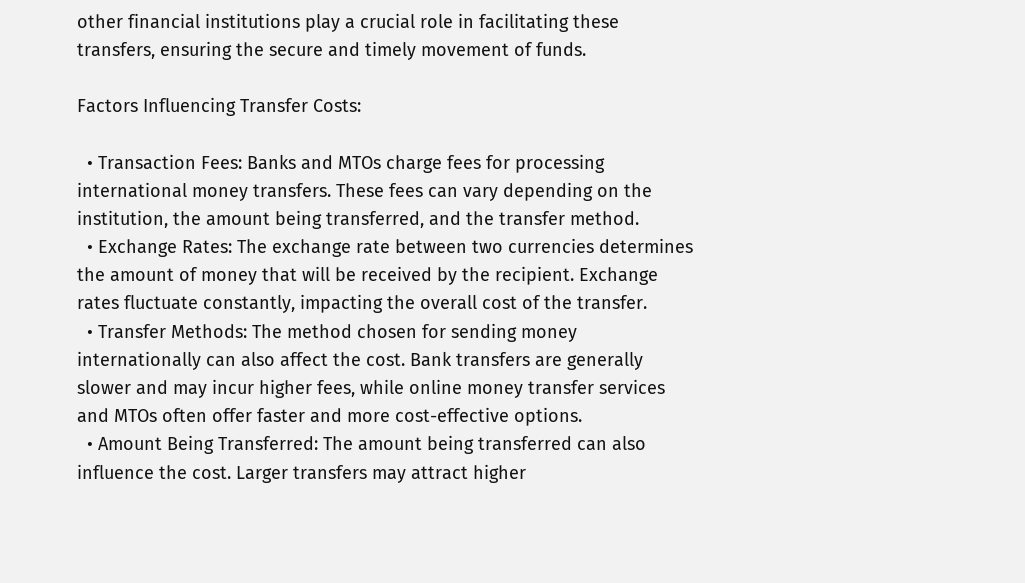other financial institutions play a crucial role in facilitating these transfers, ensuring the secure and timely movement of funds.

Factors Influencing Transfer Costs:

  • Transaction Fees: Banks and MTOs charge fees for processing international money transfers. These fees can vary depending on the institution, the amount being transferred, and the transfer method.
  • Exchange Rates: The exchange rate between two currencies determines the amount of money that will be received by the recipient. Exchange rates fluctuate constantly, impacting the overall cost of the transfer.
  • Transfer Methods: The method chosen for sending money internationally can also affect the cost. Bank transfers are generally slower and may incur higher fees, while online money transfer services and MTOs often offer faster and more cost-effective options.
  • Amount Being Transferred: The amount being transferred can also influence the cost. Larger transfers may attract higher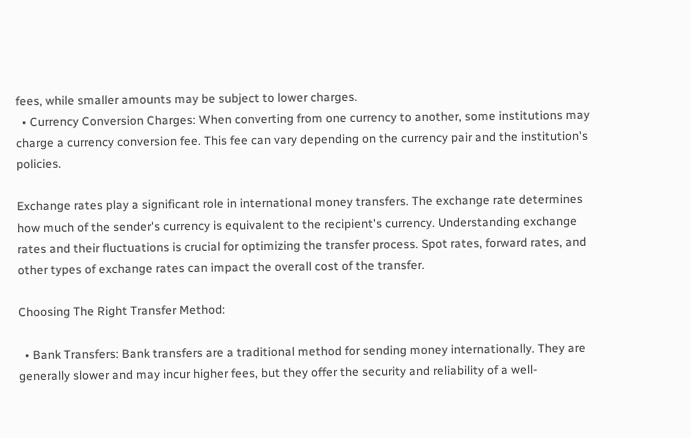fees, while smaller amounts may be subject to lower charges.
  • Currency Conversion Charges: When converting from one currency to another, some institutions may charge a currency conversion fee. This fee can vary depending on the currency pair and the institution's policies.

Exchange rates play a significant role in international money transfers. The exchange rate determines how much of the sender's currency is equivalent to the recipient's currency. Understanding exchange rates and their fluctuations is crucial for optimizing the transfer process. Spot rates, forward rates, and other types of exchange rates can impact the overall cost of the transfer.

Choosing The Right Transfer Method:

  • Bank Transfers: Bank transfers are a traditional method for sending money internationally. They are generally slower and may incur higher fees, but they offer the security and reliability of a well-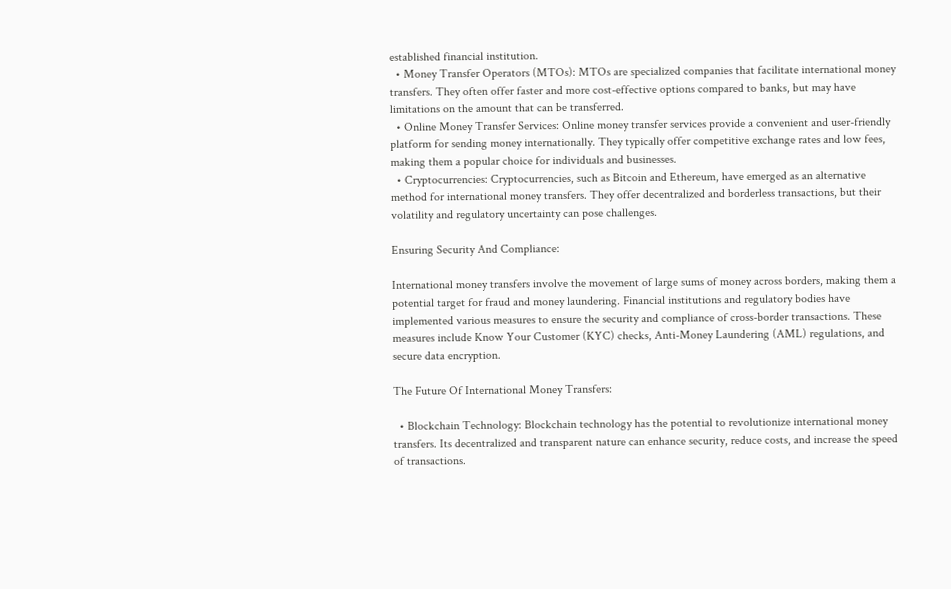established financial institution.
  • Money Transfer Operators (MTOs): MTOs are specialized companies that facilitate international money transfers. They often offer faster and more cost-effective options compared to banks, but may have limitations on the amount that can be transferred.
  • Online Money Transfer Services: Online money transfer services provide a convenient and user-friendly platform for sending money internationally. They typically offer competitive exchange rates and low fees, making them a popular choice for individuals and businesses.
  • Cryptocurrencies: Cryptocurrencies, such as Bitcoin and Ethereum, have emerged as an alternative method for international money transfers. They offer decentralized and borderless transactions, but their volatility and regulatory uncertainty can pose challenges.

Ensuring Security And Compliance:

International money transfers involve the movement of large sums of money across borders, making them a potential target for fraud and money laundering. Financial institutions and regulatory bodies have implemented various measures to ensure the security and compliance of cross-border transactions. These measures include Know Your Customer (KYC) checks, Anti-Money Laundering (AML) regulations, and secure data encryption.

The Future Of International Money Transfers:

  • Blockchain Technology: Blockchain technology has the potential to revolutionize international money transfers. Its decentralized and transparent nature can enhance security, reduce costs, and increase the speed of transactions.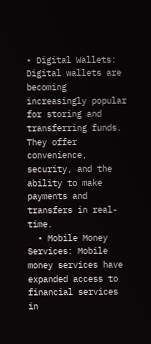• Digital Wallets: Digital wallets are becoming increasingly popular for storing and transferring funds. They offer convenience, security, and the ability to make payments and transfers in real-time.
  • Mobile Money Services: Mobile money services have expanded access to financial services in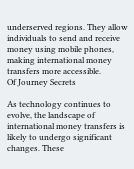underserved regions. They allow individuals to send and receive money using mobile phones, making international money transfers more accessible.
Of Journey Secrets

As technology continues to evolve, the landscape of international money transfers is likely to undergo significant changes. These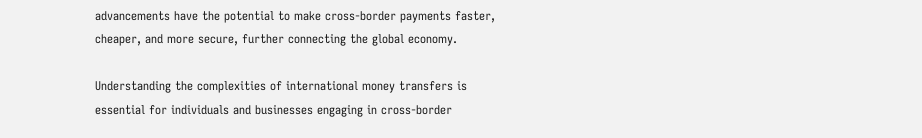advancements have the potential to make cross-border payments faster, cheaper, and more secure, further connecting the global economy.

Understanding the complexities of international money transfers is essential for individuals and businesses engaging in cross-border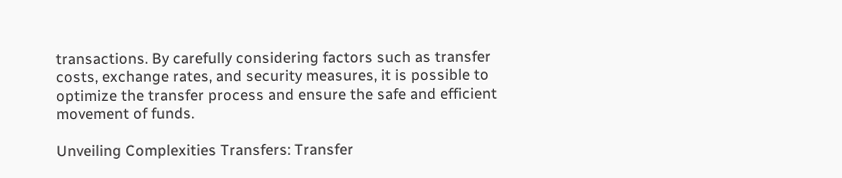transactions. By carefully considering factors such as transfer costs, exchange rates, and security measures, it is possible to optimize the transfer process and ensure the safe and efficient movement of funds.

Unveiling Complexities Transfers: Transfer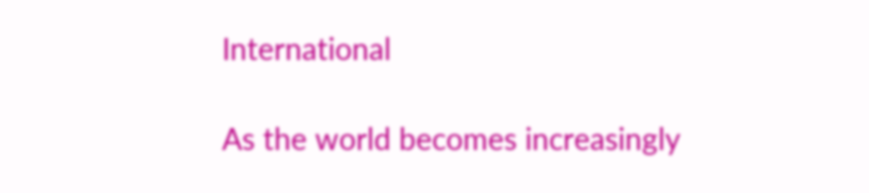International

As the world becomes increasingly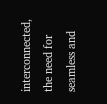interconnected, the need for seamless and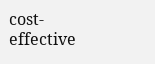cost-effective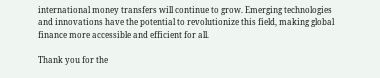international money transfers will continue to grow. Emerging technologies and innovations have the potential to revolutionize this field, making global finance more accessible and efficient for all.

Thank you for the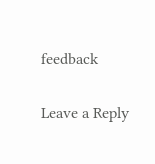feedback

Leave a Reply